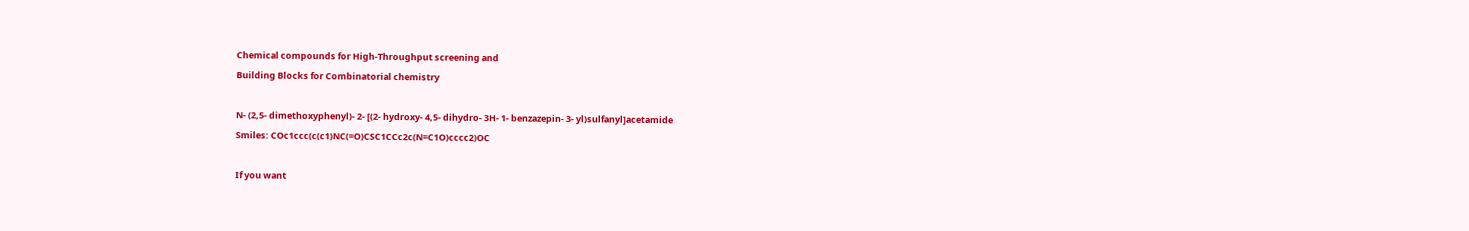Chemical compounds for High-Throughput screening and
Building Blocks for Combinatorial chemistry

N- (2,5- dimethoxyphenyl)- 2- [(2- hydroxy- 4,5- dihydro- 3H- 1- benzazepin- 3- yl)sulfanyl]acetamide
Smiles: COc1ccc(c(c1)NC(=O)CSC1CCc2c(N=C1O)cccc2)OC

If you want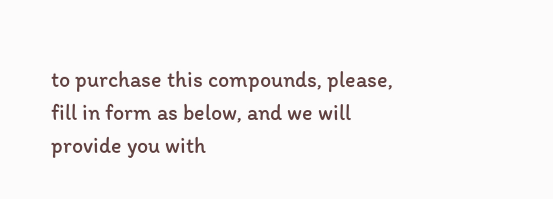to purchase this compounds, please, fill in form as below, and we will provide you with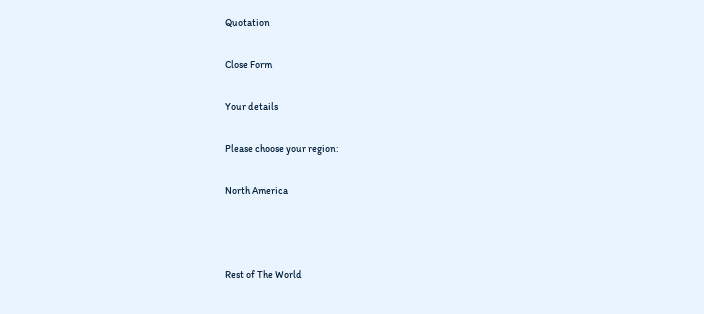Quotation

Close Form

Your details

Please choose your region:

North America



Rest of The World